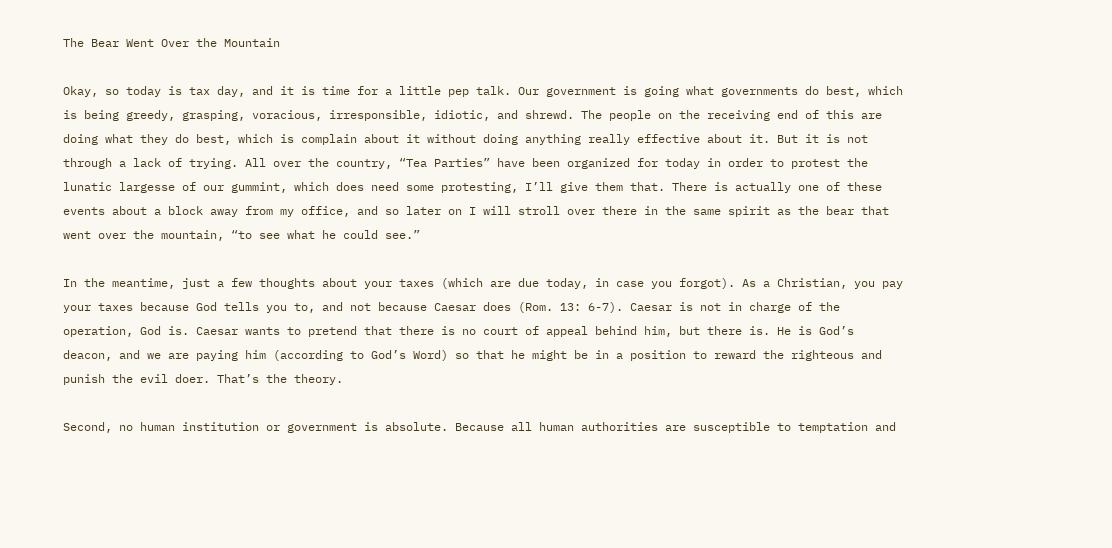The Bear Went Over the Mountain

Okay, so today is tax day, and it is time for a little pep talk. Our government is going what governments do best, which is being greedy, grasping, voracious, irresponsible, idiotic, and shrewd. The people on the receiving end of this are doing what they do best, which is complain about it without doing anything really effective about it. But it is not through a lack of trying. All over the country, “Tea Parties” have been organized for today in order to protest the lunatic largesse of our gummint, which does need some protesting, I’ll give them that. There is actually one of these events about a block away from my office, and so later on I will stroll over there in the same spirit as the bear that went over the mountain, “to see what he could see.”

In the meantime, just a few thoughts about your taxes (which are due today, in case you forgot). As a Christian, you pay your taxes because God tells you to, and not because Caesar does (Rom. 13: 6-7). Caesar is not in charge of the operation, God is. Caesar wants to pretend that there is no court of appeal behind him, but there is. He is God’s deacon, and we are paying him (according to God’s Word) so that he might be in a position to reward the righteous and punish the evil doer. That’s the theory.

Second, no human institution or government is absolute. Because all human authorities are susceptible to temptation and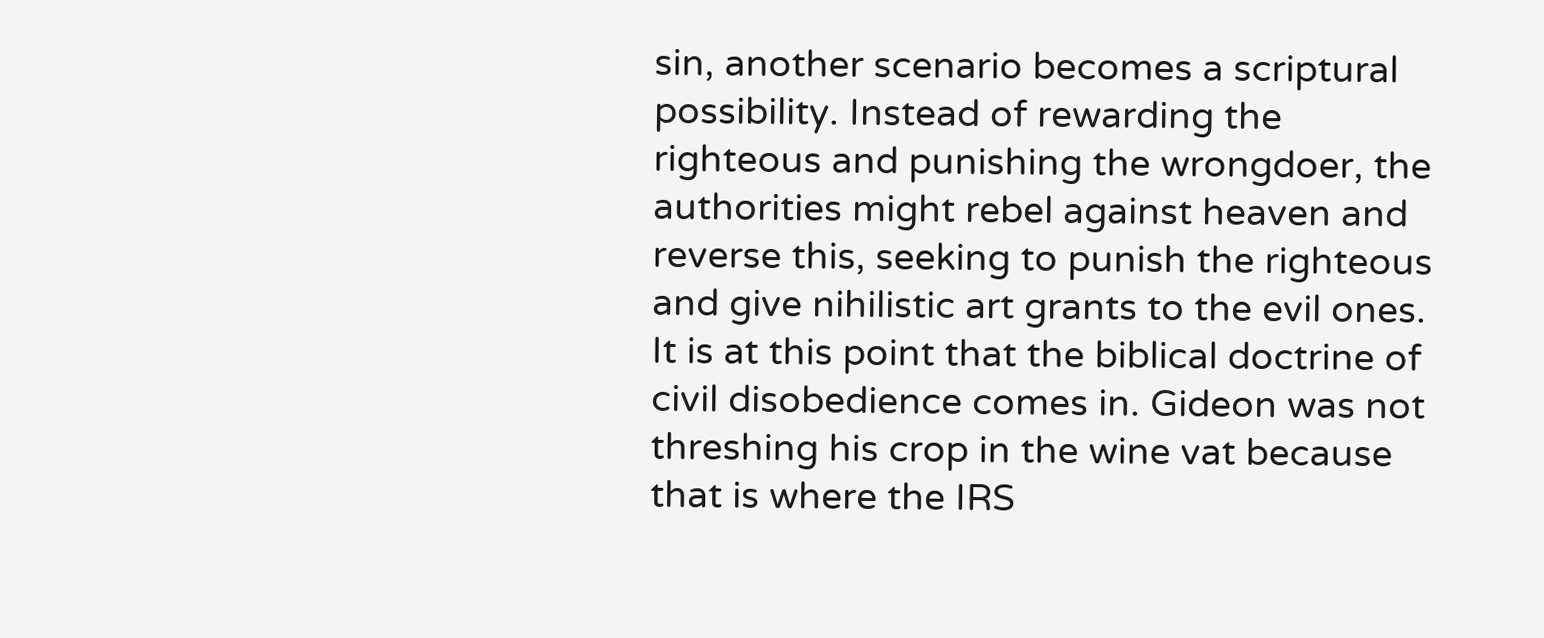sin, another scenario becomes a scriptural possibility. Instead of rewarding the righteous and punishing the wrongdoer, the authorities might rebel against heaven and reverse this, seeking to punish the righteous and give nihilistic art grants to the evil ones. It is at this point that the biblical doctrine of civil disobedience comes in. Gideon was not threshing his crop in the wine vat because that is where the IRS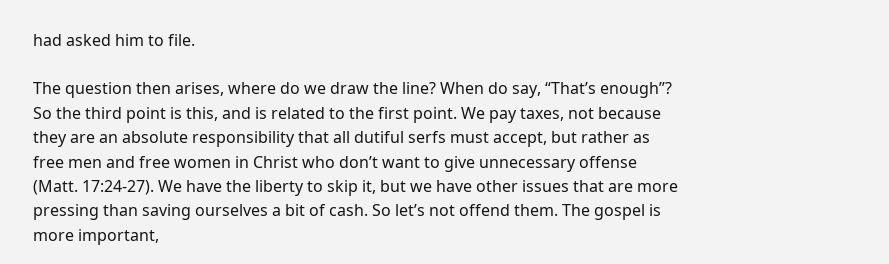had asked him to file.

The question then arises, where do we draw the line? When do say, “That’s enough”? So the third point is this, and is related to the first point. We pay taxes, not because they are an absolute responsibility that all dutiful serfs must accept, but rather as free men and free women in Christ who don’t want to give unnecessary offense (Matt. 17:24-27). We have the liberty to skip it, but we have other issues that are more pressing than saving ourselves a bit of cash. So let’s not offend them. The gospel is more important,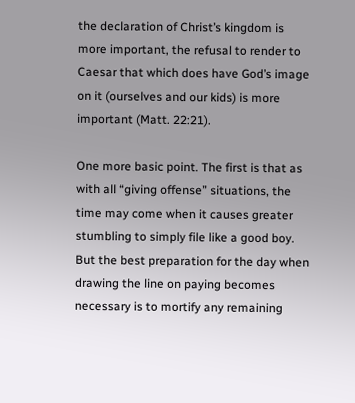the declaration of Christ’s kingdom is more important, the refusal to render to Caesar that which does have God’s image on it (ourselves and our kids) is more important (Matt. 22:21).

One more basic point. The first is that as with all “giving offense” situations, the time may come when it causes greater stumbling to simply file like a good boy. But the best preparation for the day when drawing the line on paying becomes necessary is to mortify any remaining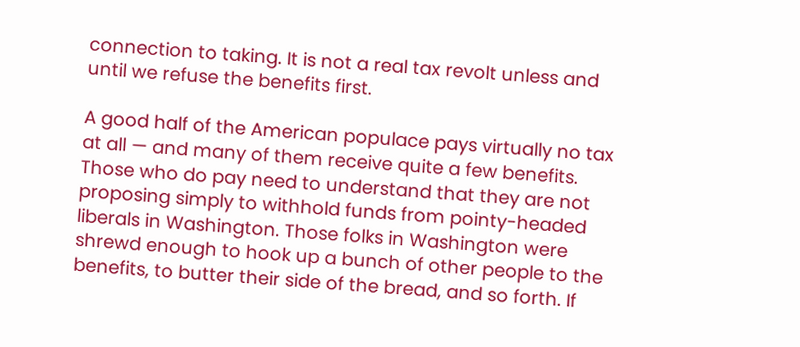connection to taking. It is not a real tax revolt unless and until we refuse the benefits first.

A good half of the American populace pays virtually no tax at all — and many of them receive quite a few benefits. Those who do pay need to understand that they are not proposing simply to withhold funds from pointy-headed liberals in Washington. Those folks in Washington were shrewd enough to hook up a bunch of other people to the benefits, to butter their side of the bread, and so forth. If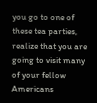you go to one of these tea parties, realize that you are going to visit many of your fellow Americans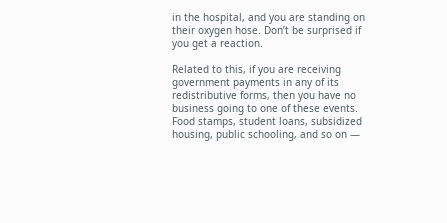in the hospital, and you are standing on their oxygen hose. Don’t be surprised if you get a reaction.

Related to this, if you are receiving government payments in any of its redistributive forms, then you have no business going to one of these events. Food stamps, student loans, subsidized housing, public schooling, and so on —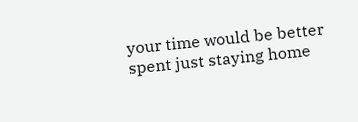your time would be better spent just staying home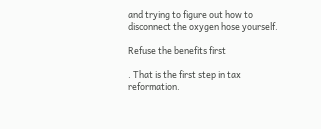and trying to figure out how to disconnect the oxygen hose yourself.

Refuse the benefits first

. That is the first step in tax reformation.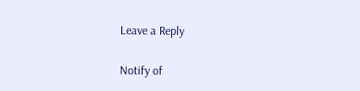Leave a Reply

Notify of